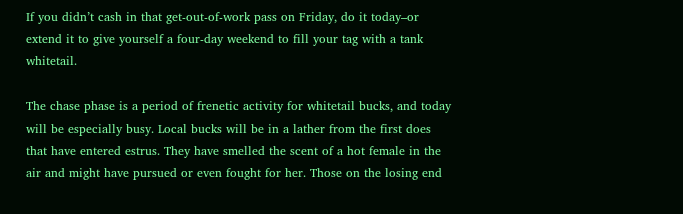If you didn’t cash in that get-out-of-work pass on Friday, do it today–or extend it to give yourself a four-day weekend to fill your tag with a tank whitetail.

The chase phase is a period of frenetic activity for whitetail bucks, and today will be especially busy. Local bucks will be in a lather from the first does that have entered estrus. They have smelled the scent of a hot female in the air and might have pursued or even fought for her. Those on the losing end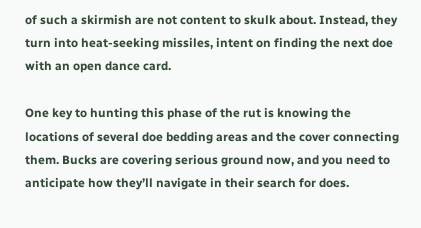of such a skirmish are not content to skulk about. Instead, they turn into heat-seeking missiles, intent on finding the next doe with an open dance card.

One key to hunting this phase of the rut is knowing the locations of several doe bedding areas and the cover connecting them. Bucks are covering serious ground now, and you need to anticipate how they’ll navigate in their search for does.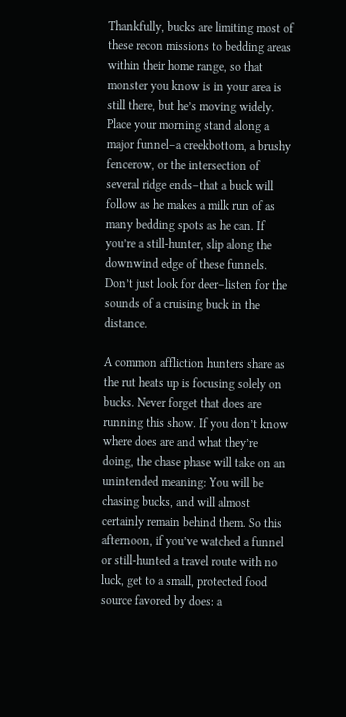Thankfully, bucks are limiting most of these recon missions to bedding areas within their home range, so that monster you know is in your area is still there, but he’s moving widely. Place your morning stand along a major funnel–a creekbottom, a brushy fencerow, or the intersection of several ridge ends–that a buck will follow as he makes a milk run of as many bedding spots as he can. If you’re a still-hunter, slip along the downwind edge of these funnels. Don’t just look for deer–listen for the sounds of a cruising buck in the distance.

A common affliction hunters share as the rut heats up is focusing solely on bucks. Never forget that does are running this show. If you don’t know where does are and what they’re doing, the chase phase will take on an unintended meaning: You will be chasing bucks, and will almost certainly remain behind them. So this afternoon, if you’ve watched a funnel or still-hunted a travel route with no luck, get to a small, protected food source favored by does: a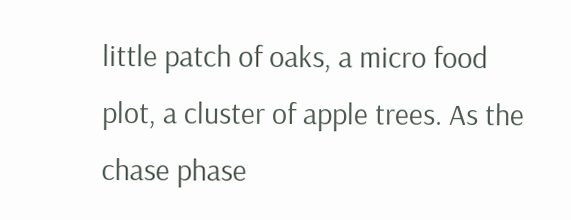little patch of oaks, a micro food plot, a cluster of apple trees. As the chase phase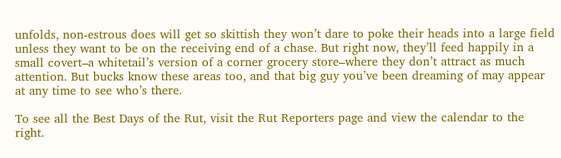unfolds, non-estrous does will get so skittish they won’t dare to poke their heads into a large field unless they want to be on the receiving end of a chase. But right now, they’ll feed happily in a small covert–a whitetail’s version of a corner grocery store–where they don’t attract as much attention. But bucks know these areas too, and that big guy you’ve been dreaming of may appear at any time to see who’s there.

To see all the Best Days of the Rut, visit the Rut Reporters page and view the calendar to the right.